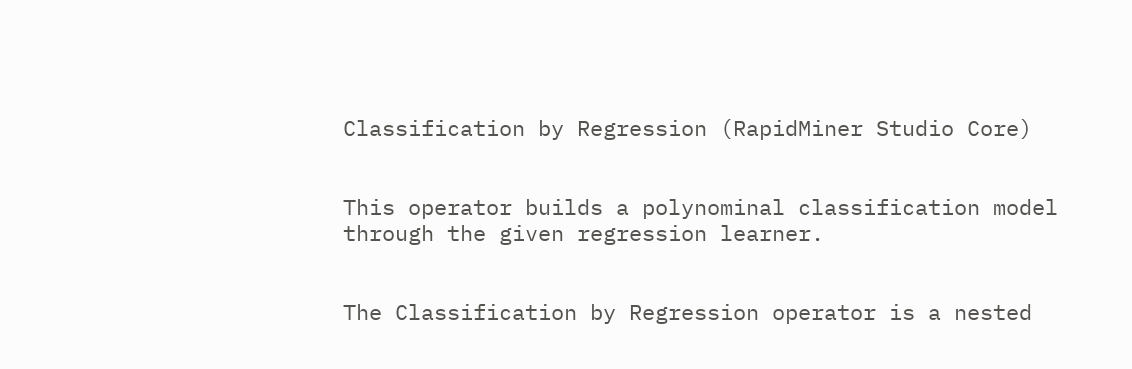Classification by Regression (RapidMiner Studio Core)


This operator builds a polynominal classification model through the given regression learner.


The Classification by Regression operator is a nested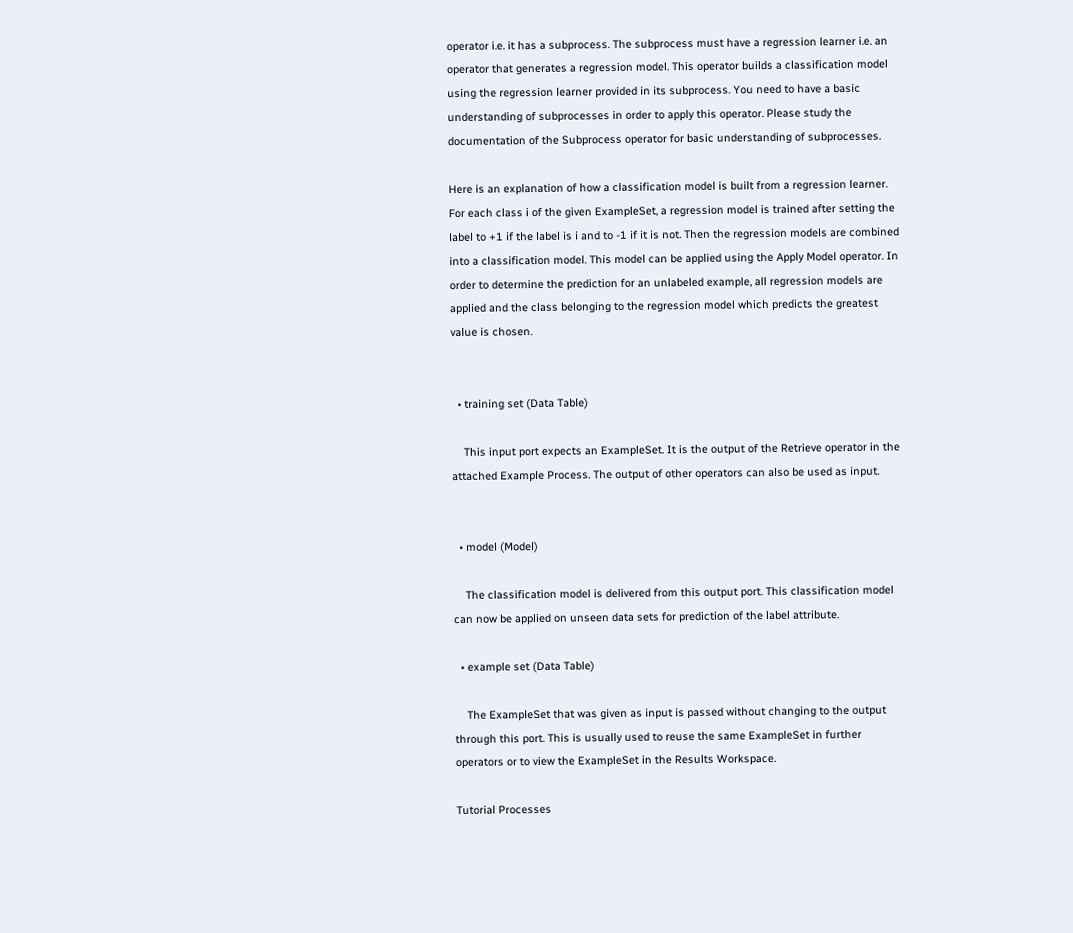operator i.e. it has a subprocess. The subprocess must have a regression learner i.e. an operator that generates a regression model. This operator builds a classification model using the regression learner provided in its subprocess. You need to have a basic understanding of subprocesses in order to apply this operator. Please study the documentation of the Subprocess operator for basic understanding of subprocesses.

Here is an explanation of how a classification model is built from a regression learner. For each class i of the given ExampleSet, a regression model is trained after setting the label to +1 if the label is i and to -1 if it is not. Then the regression models are combined into a classification model. This model can be applied using the Apply Model operator. In order to determine the prediction for an unlabeled example, all regression models are applied and the class belonging to the regression model which predicts the greatest value is chosen.


  • training set (Data Table)

    This input port expects an ExampleSet. It is the output of the Retrieve operator in the attached Example Process. The output of other operators can also be used as input.


  • model (Model)

    The classification model is delivered from this output port. This classification model can now be applied on unseen data sets for prediction of the label attribute.

  • example set (Data Table)

    The ExampleSet that was given as input is passed without changing to the output through this port. This is usually used to reuse the same ExampleSet in further operators or to view the ExampleSet in the Results Workspace.

Tutorial Processes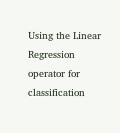Using the Linear Regression operator for classification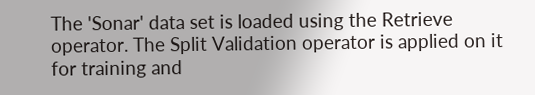The 'Sonar' data set is loaded using the Retrieve operator. The Split Validation operator is applied on it for training and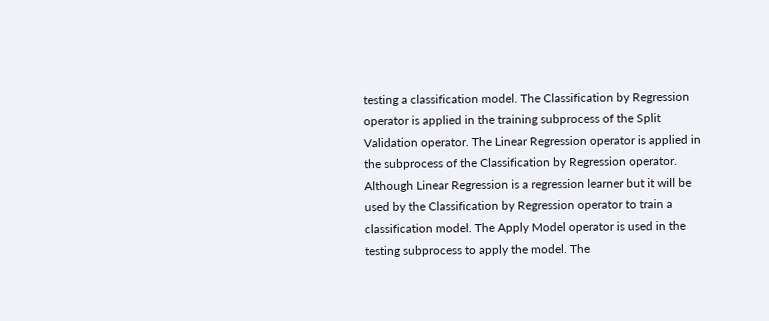testing a classification model. The Classification by Regression operator is applied in the training subprocess of the Split Validation operator. The Linear Regression operator is applied in the subprocess of the Classification by Regression operator. Although Linear Regression is a regression learner but it will be used by the Classification by Regression operator to train a classification model. The Apply Model operator is used in the testing subprocess to apply the model. The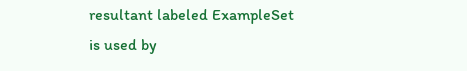resultant labeled ExampleSet is used by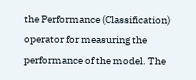the Performance (Classification) operator for measuring the performance of the model. The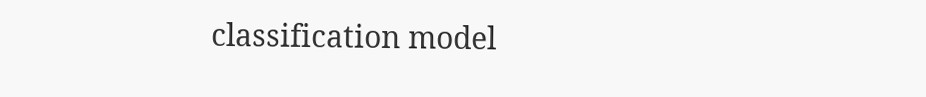classification model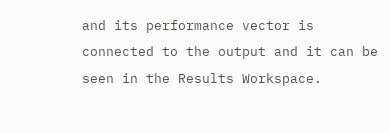and its performance vector is connected to the output and it can be seen in the Results Workspace.